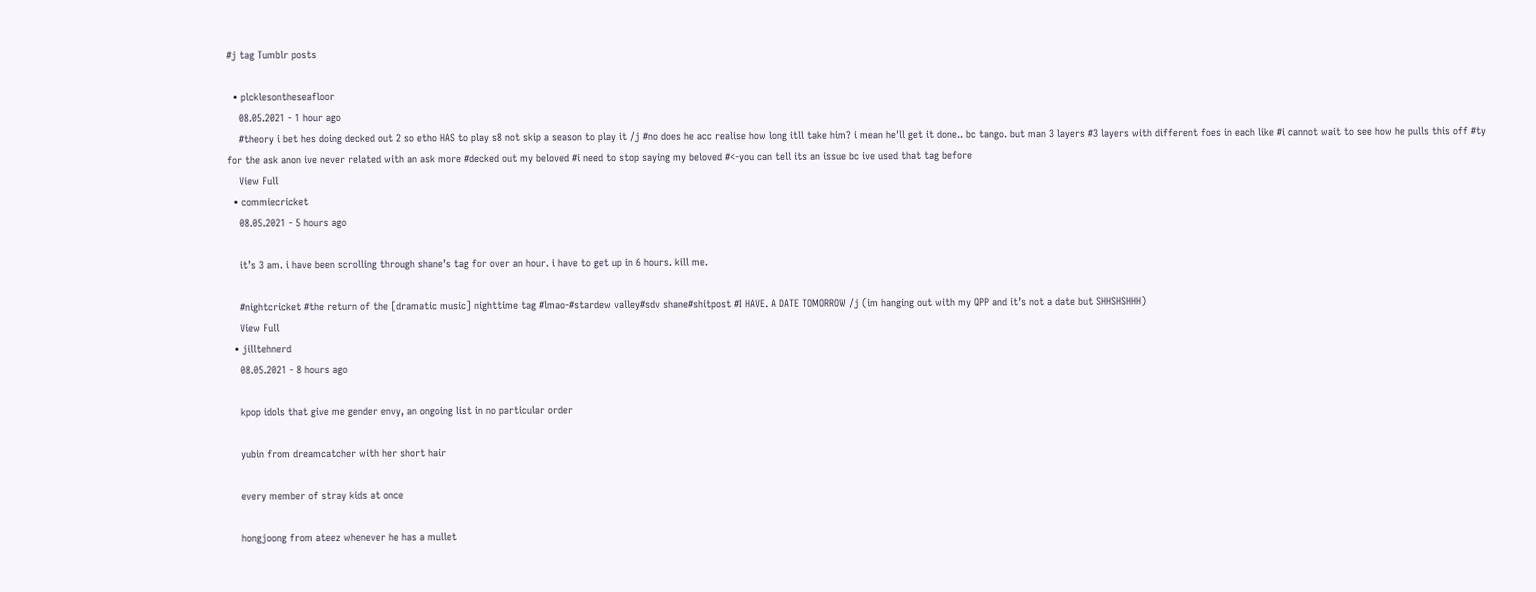#j tag Tumblr posts

  • plcklesontheseafloor
    08.05.2021 - 1 hour ago
    #theory i bet hes doing decked out 2 so etho HAS to play s8 not skip a season to play it /j #no does he acc realise how long itll take him? i mean he'll get it done.. bc tango. but man 3 layers #3 layers with different foes in each like #i cannot wait to see how he pulls this off #ty for the ask anon ive never related with an ask more #decked out my beloved #i need to stop saying my beloved #<-you can tell its an issue bc ive used that tag before
    View Full
  • commiecricket
    08.05.2021 - 5 hours ago

    it’s 3 am. i have been scrolling through shane’s tag for over an hour. i have to get up in 6 hours. kill me.

    #nightcricket #the return of the [dramatic music] nighttime tag #lmao-#stardew valley#sdv shane#shitpost #I HAVE. A DATE TOMORROW /j (im hanging out with my QPP and it’s not a date but SHHSHSHHH)
    View Full
  • jilltehnerd
    08.05.2021 - 8 hours ago

    kpop idols that give me gender envy, an ongoing list in no particular order

    yubin from dreamcatcher with her short hair

    every member of stray kids at once

    hongjoong from ateez whenever he has a mullet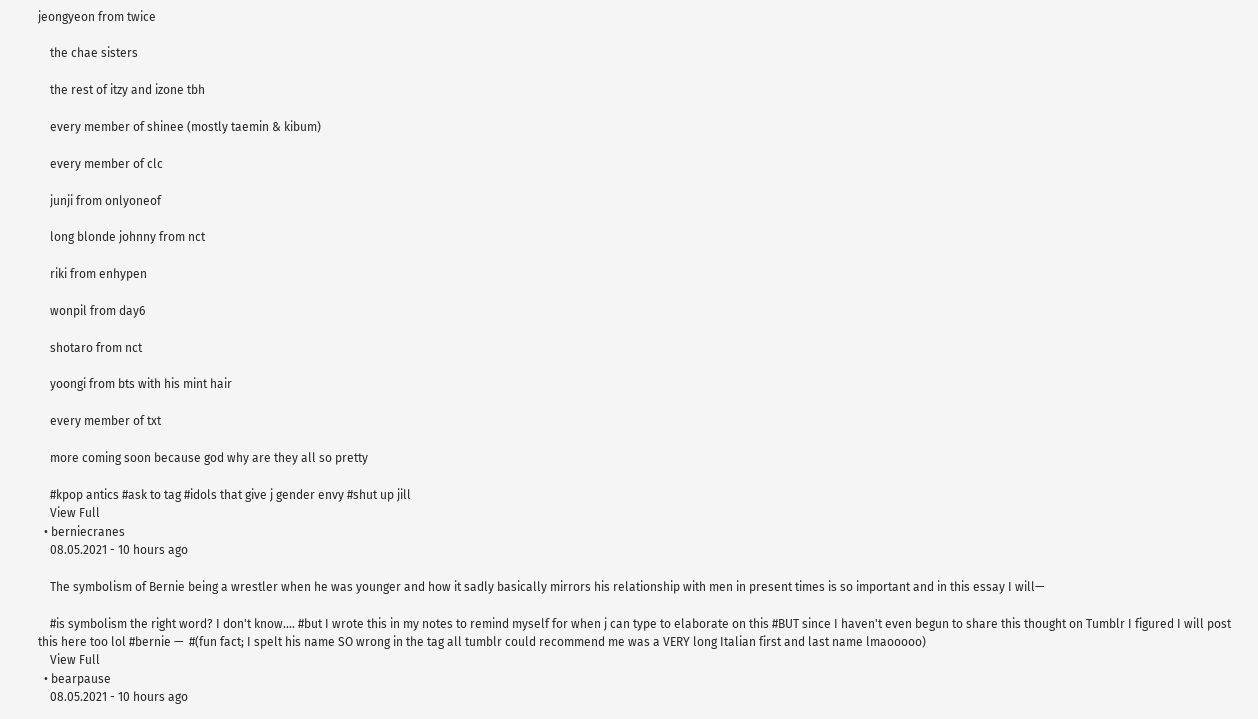jeongyeon from twice

    the chae sisters

    the rest of itzy and izone tbh

    every member of shinee (mostly taemin & kibum)

    every member of clc

    junji from onlyoneof

    long blonde johnny from nct

    riki from enhypen

    wonpil from day6

    shotaro from nct

    yoongi from bts with his mint hair

    every member of txt

    more coming soon because god why are they all so pretty

    #kpop antics #ask to tag #idols that give j gender envy #shut up jill
    View Full
  • berniecranes
    08.05.2021 - 10 hours ago

    The symbolism of Bernie being a wrestler when he was younger and how it sadly basically mirrors his relationship with men in present times is so important and in this essay I will—

    #is symbolism the right word? I don't know.... #but I wrote this in my notes to remind myself for when j can type to elaborate on this #BUT since I haven't even begun to share this thought on Tumblr I figured I will post this here too lol #bernie —  #(fun fact; I spelt his name SO wrong in the tag all tumblr could recommend me was a VERY long Italian first and last name lmaooooo)
    View Full
  • bearpause
    08.05.2021 - 10 hours ago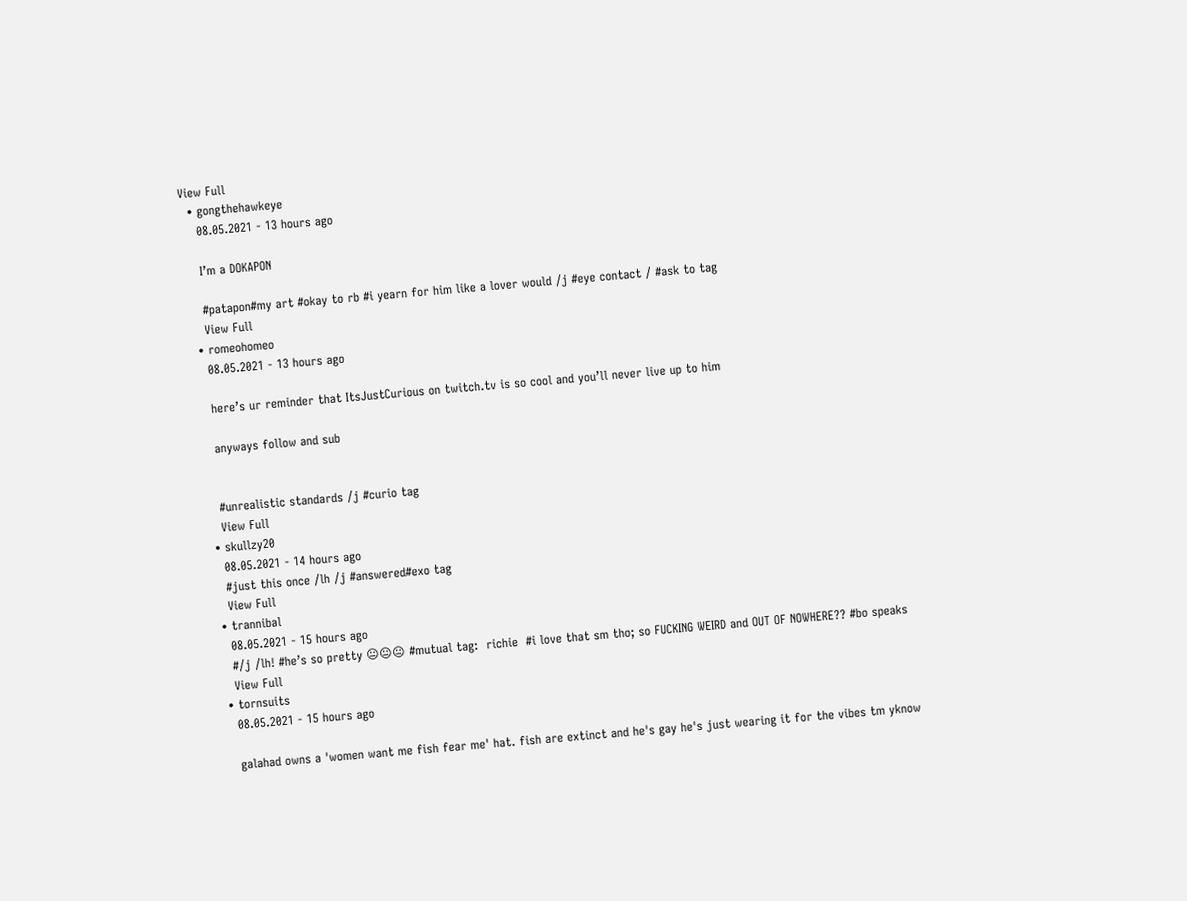View Full
  • gongthehawkeye
    08.05.2021 - 13 hours ago

    I’m a DOKAPON

    #patapon#my art #okay to rb #i yearn for him like a lover would /j #eye contact / #ask to tag
    View Full
  • romeohomeo
    08.05.2021 - 13 hours ago

    here’s ur reminder that ItsJustCurious on twitch.tv is so cool and you’ll never live up to him

    anyways follow and sub


    #unrealistic standards /j #curio tag
    View Full
  • skullzy20
    08.05.2021 - 14 hours ago
    #just this once /lh /j #answered#exo tag
    View Full
  • trannibal
    08.05.2021 - 15 hours ago
    #/j /lh! #he’s so pretty 😐😐😐 #mutual tag:  richie  #i love that sm tho; so FUCKING WEIRD and OUT OF NOWHERE?? #bo speaks
    View Full
  • tornsuits
    08.05.2021 - 15 hours ago

    galahad owns a 'women want me fish fear me' hat. fish are extinct and he's gay he's just wearing it for the vibes tm yknow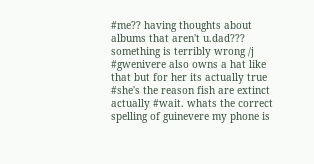#me?? having thoughts about albums that aren't u.dad??? something is terribly wrong /j #gwenivere also owns a hat like that but for her its actually true #she's the reason fish are extinct actually #wait. whats the correct spelling of guinevere my phone is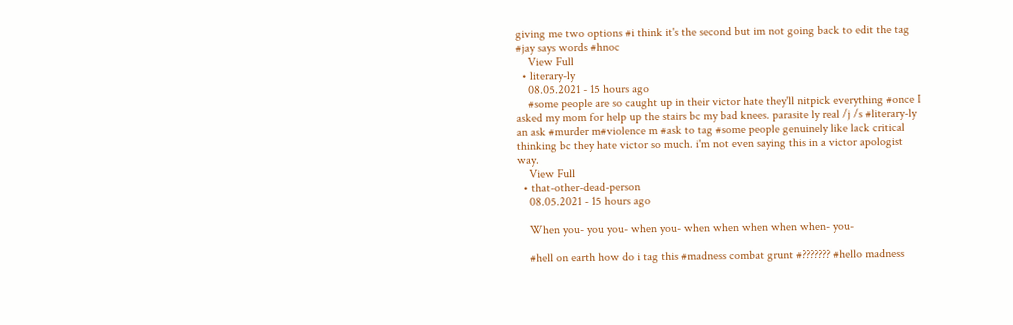giving me two options #i think it's the second but im not going back to edit the tag #jay says words #hnoc
    View Full
  • literary-ly
    08.05.2021 - 15 hours ago
    #some people are so caught up in their victor hate they'll nitpick everything #once I asked my mom for help up the stairs bc my bad knees. parasite ly real /j /s #literary-ly an ask #murder m#violence m #ask to tag #some people genuinely like lack critical thinking bc they hate victor so much. i'm not even saying this in a victor apologist way.
    View Full
  • that-other-dead-person
    08.05.2021 - 15 hours ago

    When you- you you- when you- when when when when when- you-

    #hell on earth how do i tag this #madness combat grunt #??????? #hello madness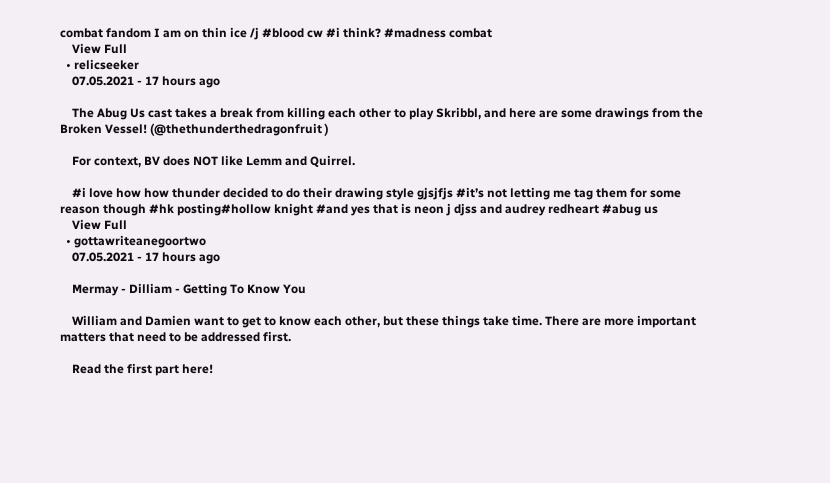combat fandom I am on thin ice /j #blood cw #i think? #madness combat
    View Full
  • relicseeker
    07.05.2021 - 17 hours ago

    The Abug Us cast takes a break from killing each other to play Skribbl, and here are some drawings from the Broken Vessel! (@thethunderthedragonfruit )

    For context, BV does NOT like Lemm and Quirrel.

    #i love how how thunder decided to do their drawing style gjsjfjs #it’s not letting me tag them for some reason though #hk posting#hollow knight #and yes that is neon j djss and audrey redheart #abug us
    View Full
  • gottawriteanegoortwo
    07.05.2021 - 17 hours ago

    Mermay - Dilliam - Getting To Know You

    William and Damien want to get to know each other, but these things take time. There are more important matters that need to be addressed first.

    Read the first part here!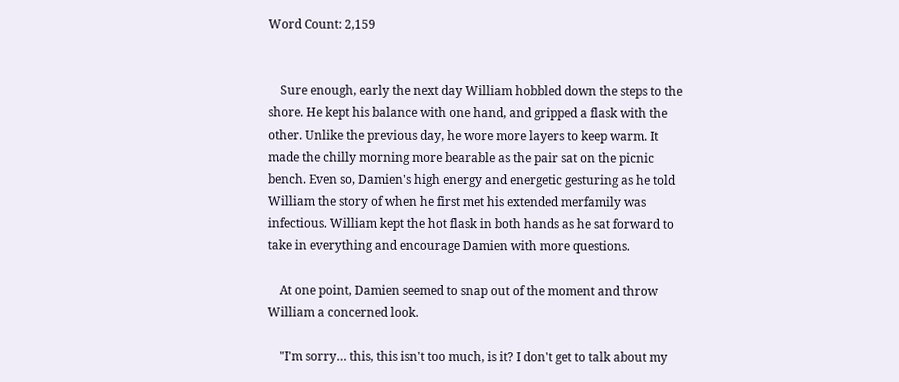Word Count: 2,159


    Sure enough, early the next day William hobbled down the steps to the shore. He kept his balance with one hand, and gripped a flask with the other. Unlike the previous day, he wore more layers to keep warm. It made the chilly morning more bearable as the pair sat on the picnic bench. Even so, Damien's high energy and energetic gesturing as he told William the story of when he first met his extended merfamily was infectious. William kept the hot flask in both hands as he sat forward to take in everything and encourage Damien with more questions.

    At one point, Damien seemed to snap out of the moment and throw William a concerned look.

    "I'm sorry… this, this isn't too much, is it? I don't get to talk about my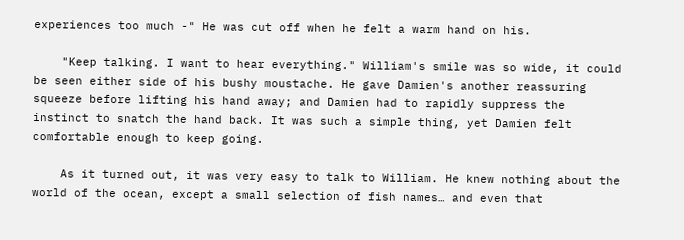experiences too much -" He was cut off when he felt a warm hand on his.

    "Keep talking. I want to hear everything." William's smile was so wide, it could be seen either side of his bushy moustache. He gave Damien's another reassuring squeeze before lifting his hand away; and Damien had to rapidly suppress the instinct to snatch the hand back. It was such a simple thing, yet Damien felt comfortable enough to keep going.

    As it turned out, it was very easy to talk to William. He knew nothing about the world of the ocean, except a small selection of fish names… and even that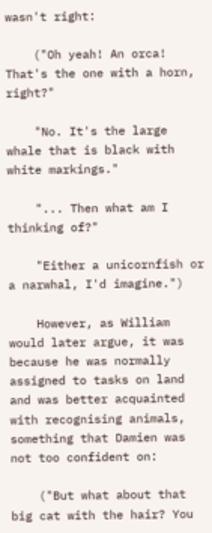wasn't right:

    ("Oh yeah! An orca! That's the one with a horn, right?"

    "No. It's the large whale that is black with white markings."

    "... Then what am I thinking of?"

    "Either a unicornfish or a narwhal, I'd imagine.")

    However, as William would later argue, it was because he was normally assigned to tasks on land and was better acquainted with recognising animals, something that Damien was not too confident on:

    ("But what about that big cat with the hair? You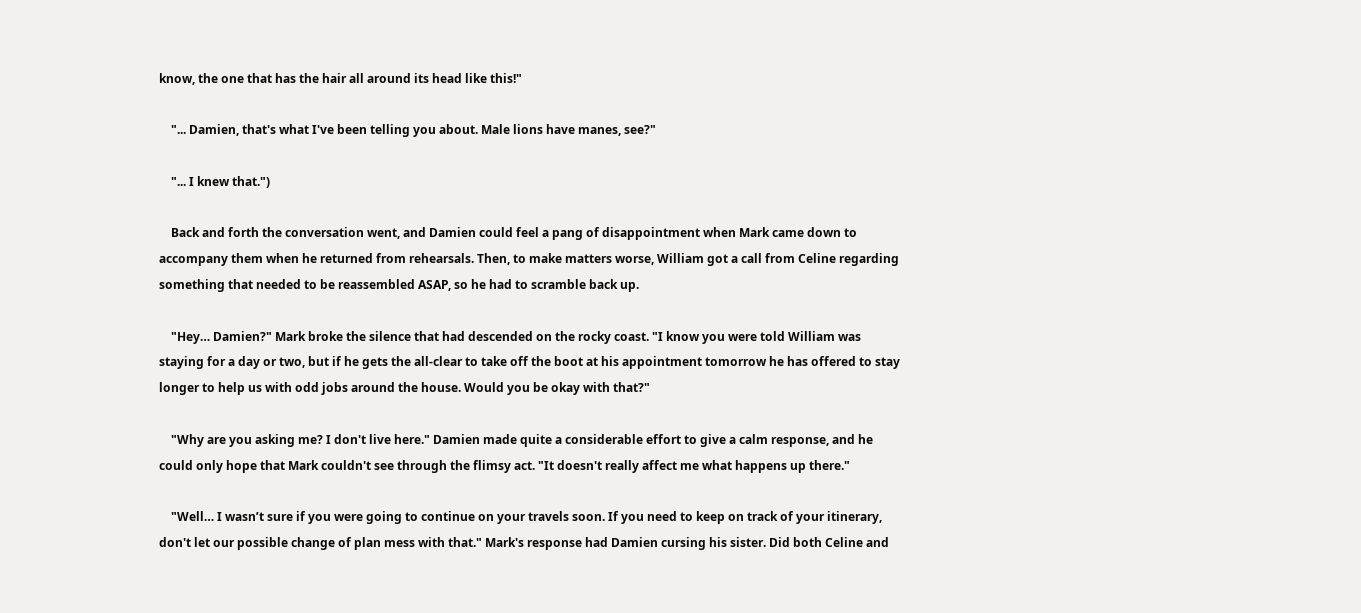know, the one that has the hair all around its head like this!"

    "... Damien, that's what I've been telling you about. Male lions have manes, see?"

    "... I knew that.")

    Back and forth the conversation went, and Damien could feel a pang of disappointment when Mark came down to accompany them when he returned from rehearsals. Then, to make matters worse, William got a call from Celine regarding something that needed to be reassembled ASAP, so he had to scramble back up.

    "Hey… Damien?" Mark broke the silence that had descended on the rocky coast. "I know you were told William was staying for a day or two, but if he gets the all-clear to take off the boot at his appointment tomorrow he has offered to stay longer to help us with odd jobs around the house. Would you be okay with that?"

    "Why are you asking me? I don't live here." Damien made quite a considerable effort to give a calm response, and he could only hope that Mark couldn't see through the flimsy act. "It doesn't really affect me what happens up there."

    "Well… I wasn’t sure if you were going to continue on your travels soon. If you need to keep on track of your itinerary, don't let our possible change of plan mess with that." Mark's response had Damien cursing his sister. Did both Celine and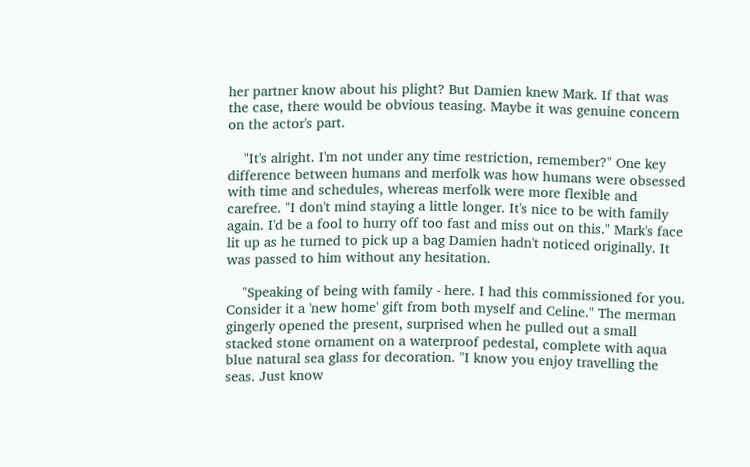her partner know about his plight? But Damien knew Mark. If that was the case, there would be obvious teasing. Maybe it was genuine concern on the actor's part.

    "It's alright. I'm not under any time restriction, remember?" One key difference between humans and merfolk was how humans were obsessed with time and schedules, whereas merfolk were more flexible and carefree. "I don't mind staying a little longer. It's nice to be with family again. I'd be a fool to hurry off too fast and miss out on this." Mark's face lit up as he turned to pick up a bag Damien hadn't noticed originally. It was passed to him without any hesitation.

    "Speaking of being with family - here. I had this commissioned for you. Consider it a 'new home' gift from both myself and Celine." The merman gingerly opened the present, surprised when he pulled out a small stacked stone ornament on a waterproof pedestal, complete with aqua blue natural sea glass for decoration. "I know you enjoy travelling the seas. Just know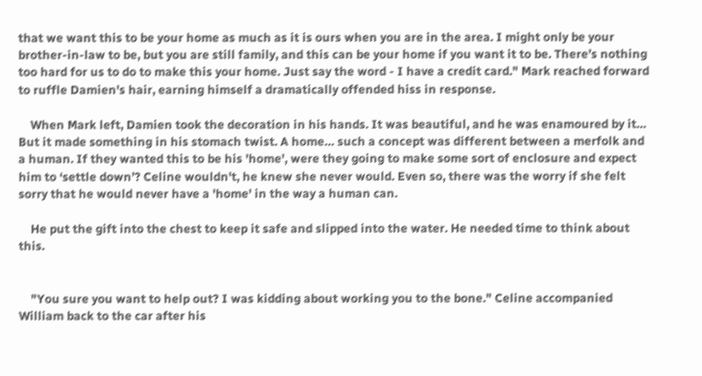that we want this to be your home as much as it is ours when you are in the area. I might only be your brother-in-law to be, but you are still family, and this can be your home if you want it to be. There’s nothing too hard for us to do to make this your home. Just say the word - I have a credit card." Mark reached forward to ruffle Damien's hair, earning himself a dramatically offended hiss in response.

    When Mark left, Damien took the decoration in his hands. It was beautiful, and he was enamoured by it… But it made something in his stomach twist. A home… such a concept was different between a merfolk and a human. If they wanted this to be his 'home', were they going to make some sort of enclosure and expect him to ‘settle down’? Celine wouldn't, he knew she never would. Even so, there was the worry if she felt sorry that he would never have a 'home' in the way a human can.

    He put the gift into the chest to keep it safe and slipped into the water. He needed time to think about this.


    "You sure you want to help out? I was kidding about working you to the bone." Celine accompanied William back to the car after his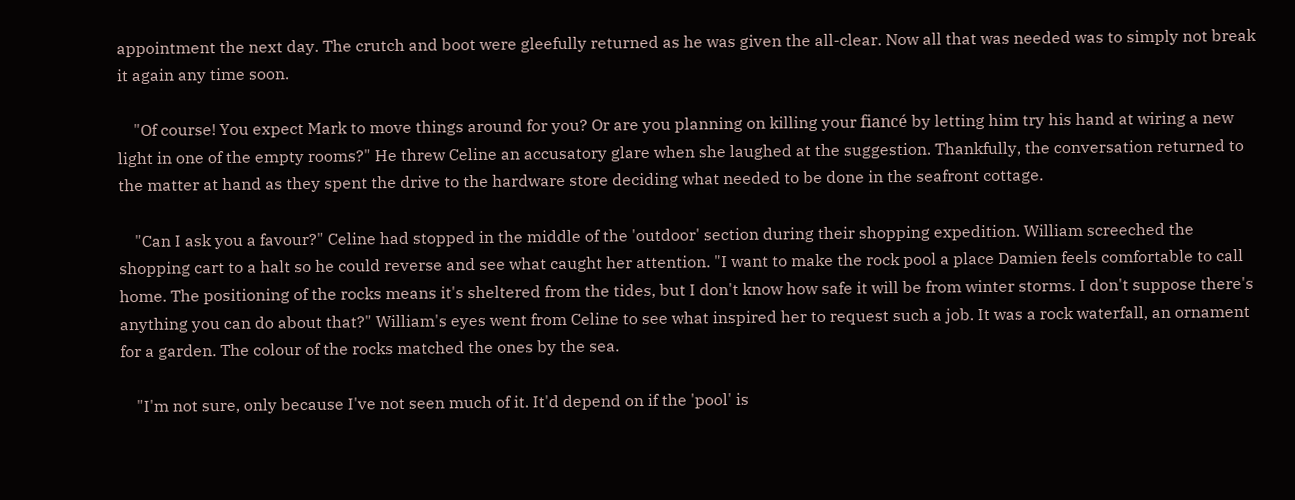appointment the next day. The crutch and boot were gleefully returned as he was given the all-clear. Now all that was needed was to simply not break it again any time soon.

    "Of course! You expect Mark to move things around for you? Or are you planning on killing your fiancé by letting him try his hand at wiring a new light in one of the empty rooms?" He threw Celine an accusatory glare when she laughed at the suggestion. Thankfully, the conversation returned to the matter at hand as they spent the drive to the hardware store deciding what needed to be done in the seafront cottage.

    "Can I ask you a favour?" Celine had stopped in the middle of the 'outdoor' section during their shopping expedition. William screeched the shopping cart to a halt so he could reverse and see what caught her attention. "I want to make the rock pool a place Damien feels comfortable to call home. The positioning of the rocks means it's sheltered from the tides, but I don't know how safe it will be from winter storms. I don't suppose there's anything you can do about that?" William's eyes went from Celine to see what inspired her to request such a job. It was a rock waterfall, an ornament for a garden. The colour of the rocks matched the ones by the sea.

    "I'm not sure, only because I've not seen much of it. It'd depend on if the 'pool' is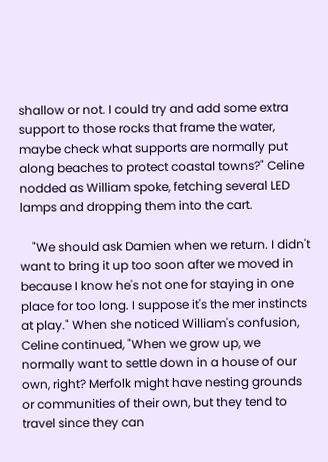shallow or not. I could try and add some extra support to those rocks that frame the water, maybe check what supports are normally put along beaches to protect coastal towns?" Celine nodded as William spoke, fetching several LED lamps and dropping them into the cart.

    "We should ask Damien when we return. I didn't want to bring it up too soon after we moved in because I know he's not one for staying in one place for too long. I suppose it's the mer instincts at play." When she noticed William's confusion, Celine continued, "When we grow up, we normally want to settle down in a house of our own, right? Merfolk might have nesting grounds or communities of their own, but they tend to travel since they can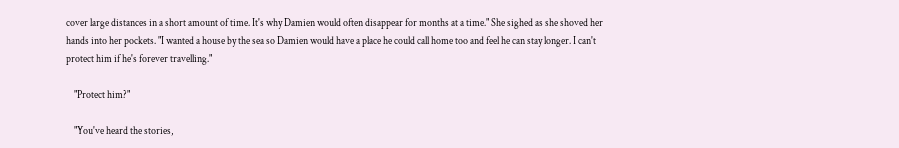cover large distances in a short amount of time. It's why Damien would often disappear for months at a time." She sighed as she shoved her hands into her pockets. "I wanted a house by the sea so Damien would have a place he could call home too and feel he can stay longer. I can't protect him if he's forever travelling."

    "Protect him?"

    "You've heard the stories,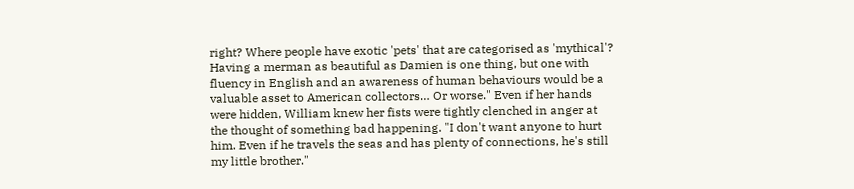right? Where people have exotic 'pets' that are categorised as 'mythical'? Having a merman as beautiful as Damien is one thing, but one with fluency in English and an awareness of human behaviours would be a valuable asset to American collectors… Or worse." Even if her hands were hidden, William knew her fists were tightly clenched in anger at the thought of something bad happening. "I don't want anyone to hurt him. Even if he travels the seas and has plenty of connections, he's still my little brother."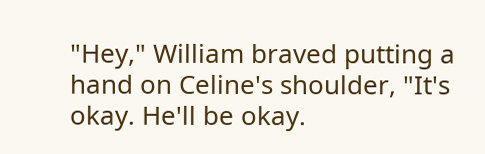"Hey," William braved putting a hand on Celine's shoulder, "It's okay. He'll be okay.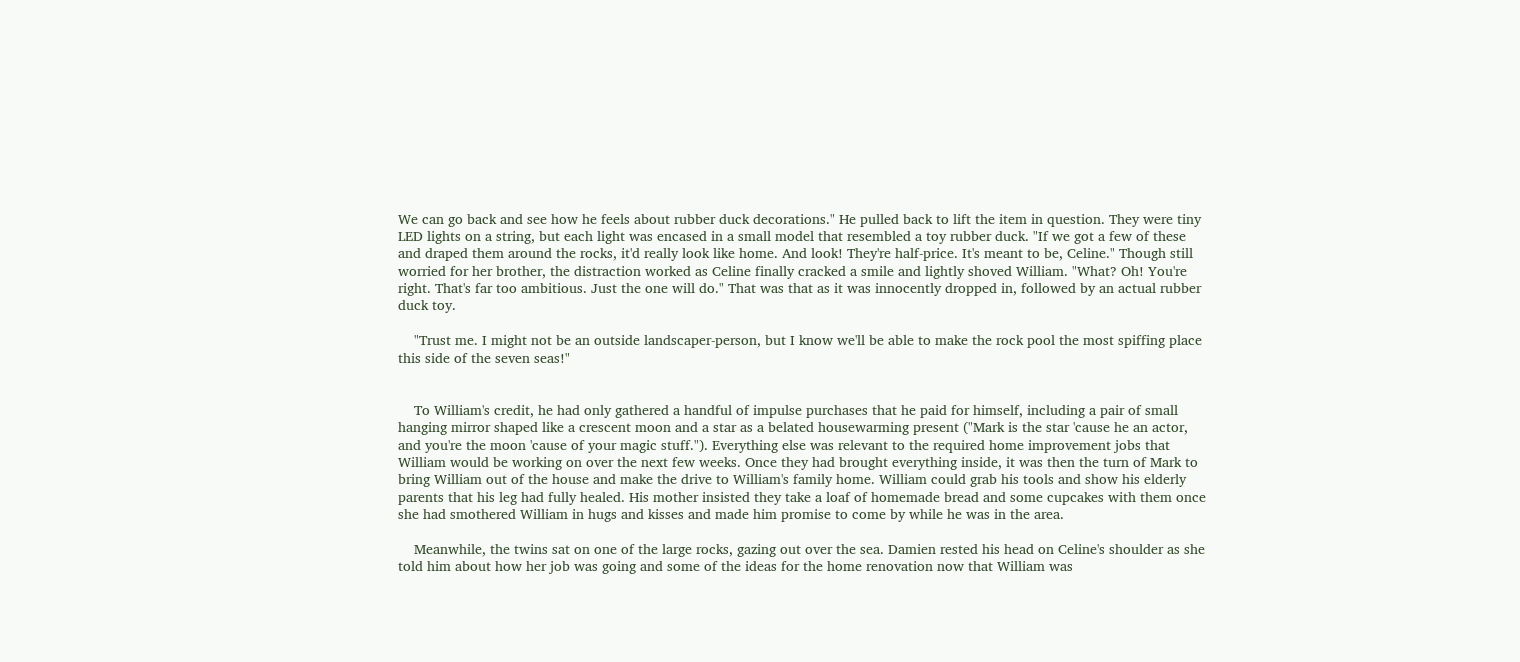We can go back and see how he feels about rubber duck decorations." He pulled back to lift the item in question. They were tiny LED lights on a string, but each light was encased in a small model that resembled a toy rubber duck. "If we got a few of these and draped them around the rocks, it'd really look like home. And look! They're half-price. It's meant to be, Celine." Though still worried for her brother, the distraction worked as Celine finally cracked a smile and lightly shoved William. "What? Oh! You're right. That's far too ambitious. Just the one will do." That was that as it was innocently dropped in, followed by an actual rubber duck toy.

    "Trust me. I might not be an outside landscaper-person, but I know we'll be able to make the rock pool the most spiffing place this side of the seven seas!"


    To William's credit, he had only gathered a handful of impulse purchases that he paid for himself, including a pair of small hanging mirror shaped like a crescent moon and a star as a belated housewarming present ("Mark is the star 'cause he an actor, and you're the moon 'cause of your magic stuff."). Everything else was relevant to the required home improvement jobs that William would be working on over the next few weeks. Once they had brought everything inside, it was then the turn of Mark to bring William out of the house and make the drive to William's family home. William could grab his tools and show his elderly parents that his leg had fully healed. His mother insisted they take a loaf of homemade bread and some cupcakes with them once she had smothered William in hugs and kisses and made him promise to come by while he was in the area.

    Meanwhile, the twins sat on one of the large rocks, gazing out over the sea. Damien rested his head on Celine's shoulder as she told him about how her job was going and some of the ideas for the home renovation now that William was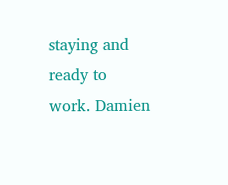staying and ready to work. Damien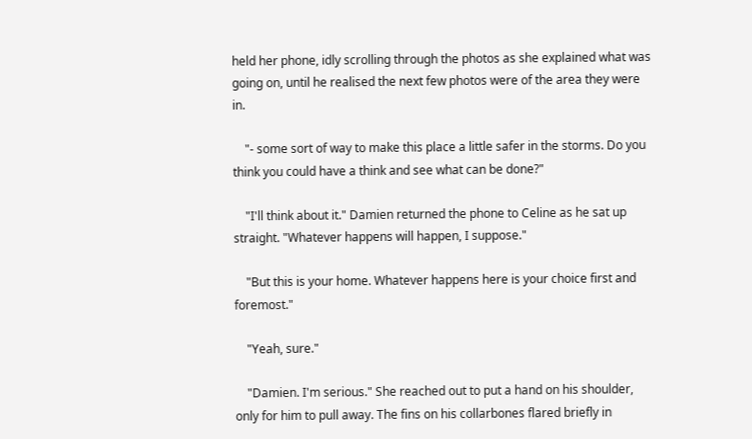held her phone, idly scrolling through the photos as she explained what was going on, until he realised the next few photos were of the area they were in.

    "- some sort of way to make this place a little safer in the storms. Do you think you could have a think and see what can be done?"

    "I'll think about it." Damien returned the phone to Celine as he sat up straight. "Whatever happens will happen, I suppose."

    "But this is your home. Whatever happens here is your choice first and foremost."

    "Yeah, sure."

    "Damien. I'm serious." She reached out to put a hand on his shoulder, only for him to pull away. The fins on his collarbones flared briefly in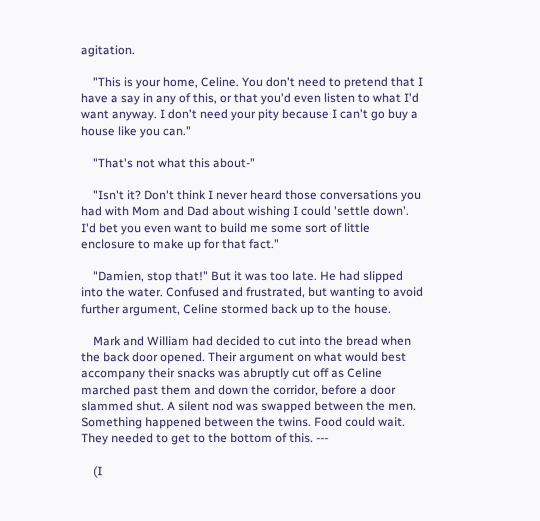agitation.

    "This is your home, Celine. You don't need to pretend that I have a say in any of this, or that you'd even listen to what I'd want anyway. I don't need your pity because I can't go buy a house like you can."

    "That's not what this about-"

    "Isn't it? Don't think I never heard those conversations you had with Mom and Dad about wishing I could 'settle down'. I'd bet you even want to build me some sort of little enclosure to make up for that fact."

    "Damien, stop that!" But it was too late. He had slipped into the water. Confused and frustrated, but wanting to avoid further argument, Celine stormed back up to the house.

    Mark and William had decided to cut into the bread when the back door opened. Their argument on what would best accompany their snacks was abruptly cut off as Celine marched past them and down the corridor, before a door slammed shut. A silent nod was swapped between the men. Something happened between the twins. Food could wait. They needed to get to the bottom of this. ---

    (I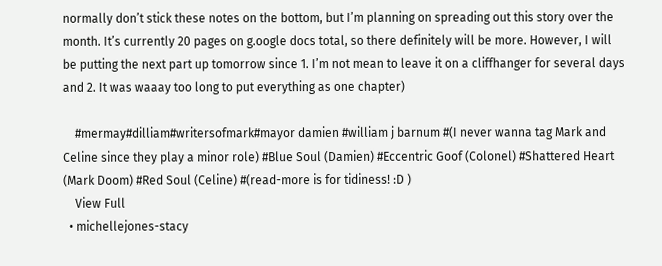normally don’t stick these notes on the bottom, but I’m planning on spreading out this story over the month. It’s currently 20 pages on g.oogle docs total, so there definitely will be more. However, I will be putting the next part up tomorrow since 1. I’m not mean to leave it on a cliffhanger for several days and 2. It was waaay too long to put everything as one chapter)

    #mermay#dilliam#writersofmark#mayor damien #william j barnum #(I never wanna tag Mark and Celine since they play a minor role) #Blue Soul (Damien) #Eccentric Goof (Colonel) #Shattered Heart (Mark Doom) #Red Soul (Celine) #(read-more is for tidiness! :D )
    View Full
  • michellejones-stacy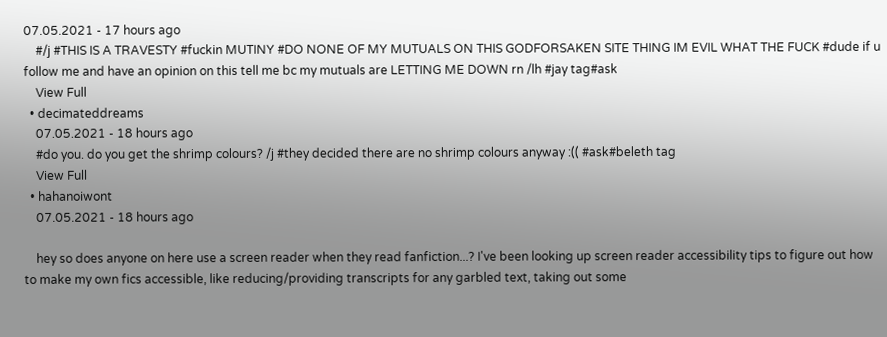07.05.2021 - 17 hours ago
    #/j #THIS IS A TRAVESTY #fuckin MUTINY #DO NONE OF MY MUTUALS ON THIS GODFORSAKEN SITE THING IM EVIL WHAT THE FUCK #dude if u follow me and have an opinion on this tell me bc my mutuals are LETTING ME DOWN rn /lh #jay tag#ask
    View Full
  • decimateddreams
    07.05.2021 - 18 hours ago
    #do you. do you get the shrimp colours? /j #they decided there are no shrimp colours anyway :(( #ask#beleth tag
    View Full
  • hahanoiwont
    07.05.2021 - 18 hours ago

    hey so does anyone on here use a screen reader when they read fanfiction...? I've been looking up screen reader accessibility tips to figure out how to make my own fics accessible, like reducing/providing transcripts for any garbled text, taking out some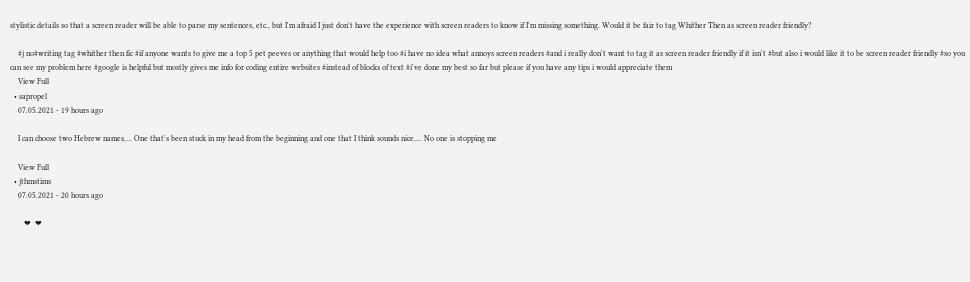stylistic details so that a screen reader will be able to parse my sentences, etc., but I'm afraid I just don't have the experience with screen readers to know if I'm missing something. Would it be fair to tag Whither Then as screen reader friendly?

    #j no#writing tag #whither then fic #if anyone wants to give me a top 5 pet peeves or anything that would help too #i have no idea what annoys screen readers #and i really don't want to tag it as screen reader friendly if it isn't #but also i would like it to be screen reader friendly #so you can see my problem here #google is helpful but mostly gives me info for coding entire websites #instead of blocks of text #i've done my best so far but please if you have any tips i would appreciate them
    View Full
  • sapropel
    07.05.2021 - 19 hours ago

    I can choose two Hebrew names.... One that's been stuck in my head from the beginning and one that I think sounds nice.... No one is stopping me

    View Full
  • jthmstims
    07.05.2021 - 20 hours ago

       ❤  ❤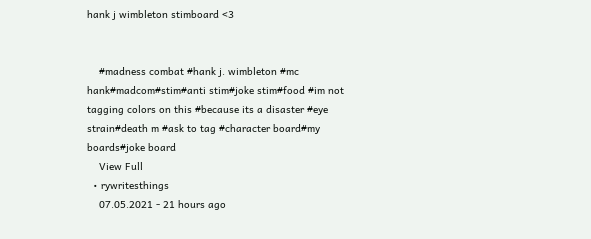hank j wimbleton stimboard <3


    #madness combat #hank j. wimbleton #mc hank#madcom#stim#anti stim#joke stim#food #im not tagging colors on this #because its a disaster #eye strain#death m #ask to tag #character board#my boards#joke board
    View Full
  • rywritesthings
    07.05.2021 - 21 hours ago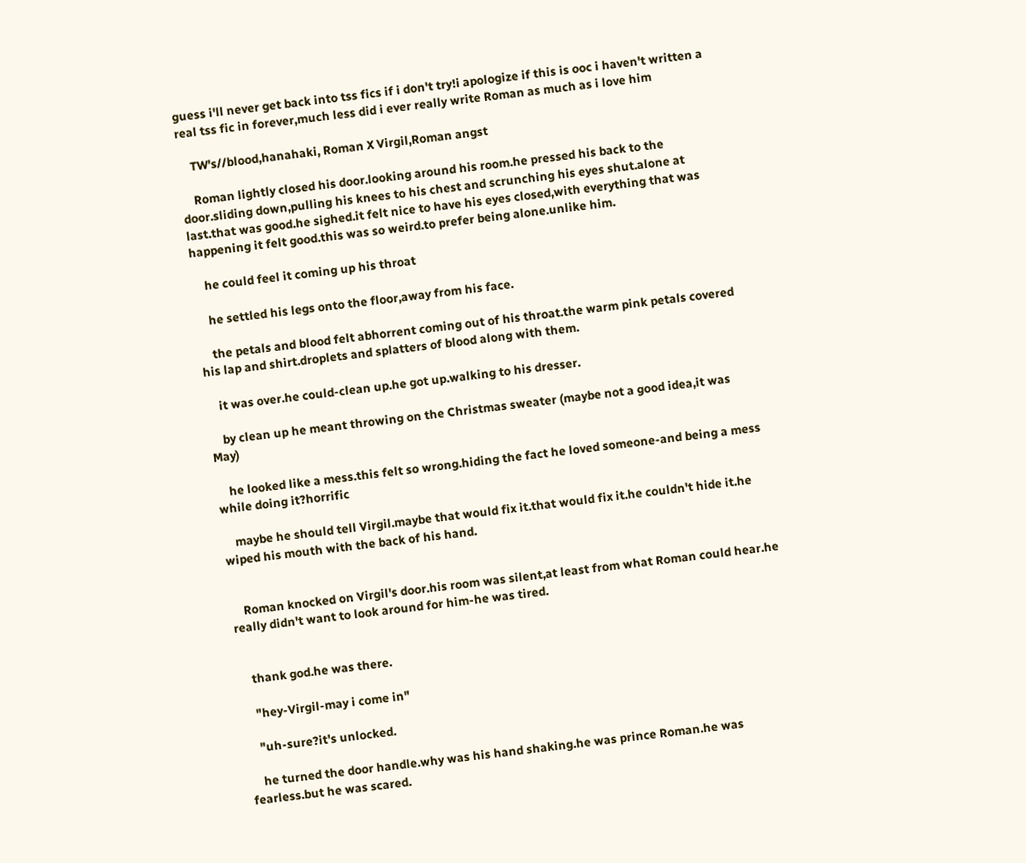guess i'll never get back into tss fics if i don't try!i apologize if this is ooc i haven't written a real tss fic in forever,much less did i ever really write Roman as much as i love him

    TW's//blood,hanahaki, Roman X Virgil,Roman angst

    Roman lightly closed his door.looking around his room.he pressed his back to the door.sliding down,pulling his knees to his chest and scrunching his eyes shut.alone at last.that was good.he sighed.it felt nice to have his eyes closed,with everything that was happening it felt good.this was so weird.to prefer being alone.unlike him.

    he could feel it coming up his throat

    he settled his legs onto the floor,away from his face.

    the petals and blood felt abhorrent coming out of his throat.the warm pink petals covered his lap and shirt.droplets and splatters of blood along with them.

    it was over.he could-clean up.he got up.walking to his dresser.

    by clean up he meant throwing on the Christmas sweater (maybe not a good idea,it was May)

    he looked like a mess.this felt so wrong.hiding the fact he loved someone-and being a mess while doing it?horrific

    maybe he should tell Virgil.maybe that would fix it.that would fix it.he couldn't hide it.he wiped his mouth with the back of his hand.


    Roman knocked on Virgil's door.his room was silent,at least from what Roman could hear.he really didn't want to look around for him-he was tired.


    thank god.he was there.

    "hey-Virgil-may i come in"

    "uh-sure?it's unlocked.

    he turned the door handle.why was his hand shaking.he was prince Roman.he was fearless.but he was scared.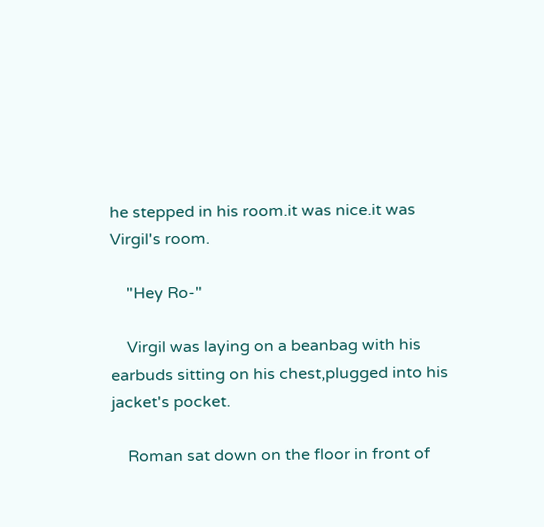he stepped in his room.it was nice.it was Virgil's room.

    "Hey Ro-"

    Virgil was laying on a beanbag with his earbuds sitting on his chest,plugged into his jacket's pocket.

    Roman sat down on the floor in front of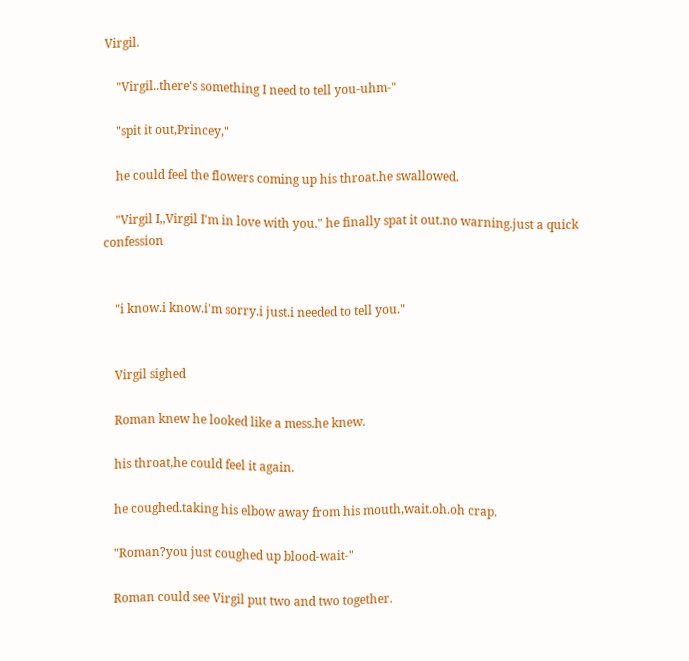Virgil.

    "Virgil..there's something I need to tell you-uhm-"

    "spit it out,Princey,"

    he could feel the flowers coming up his throat.he swallowed.

    "Virgil I,,Virgil I'm in love with you." he finally spat it out.no warning.just a quick confession


    "i know.i know.i'm sorry.i just.i needed to tell you."


    Virgil sighed

    Roman knew he looked like a mess.he knew.

    his throat,he could feel it again.

    he coughed.taking his elbow away from his mouth,wait.oh.oh crap.

    "Roman?you just coughed up blood-wait-"

    Roman could see Virgil put two and two together.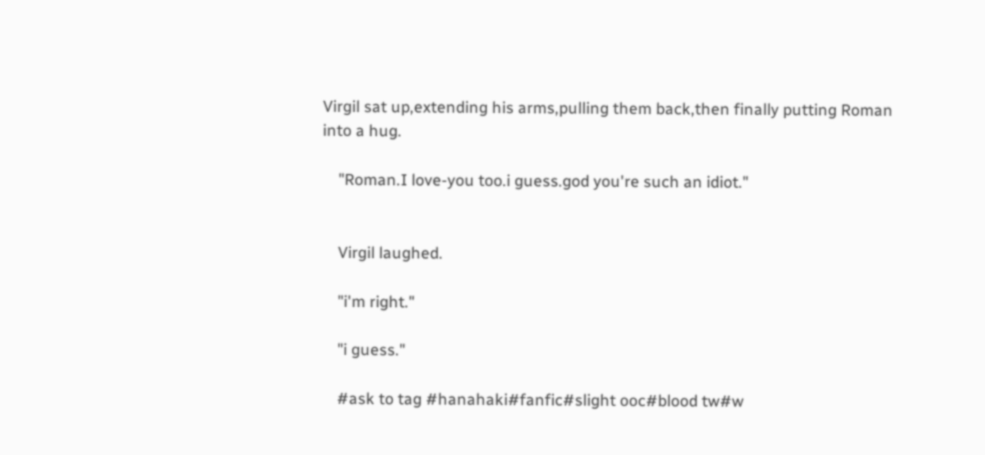Virgil sat up,extending his arms,pulling them back,then finally putting Roman into a hug.

    "Roman.I love-you too.i guess.god you're such an idiot."


    Virgil laughed.

    "i'm right."

    "i guess."

    #ask to tag #hanahaki#fanfic#slight ooc#blood tw#w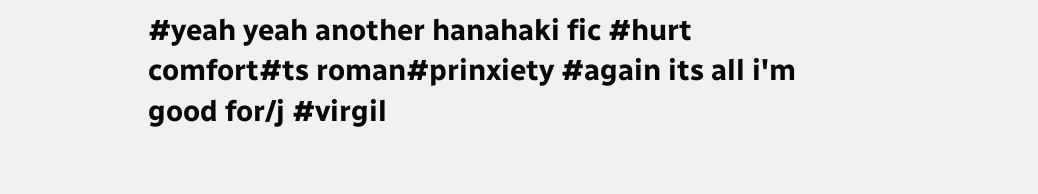#yeah yeah another hanahaki fic #hurt comfort#ts roman#prinxiety #again its all i'm good for/j #virgil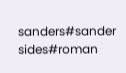sanders#sander sides#roman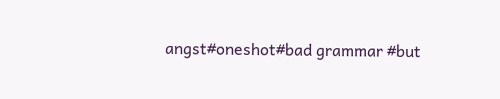angst#oneshot#bad grammar #but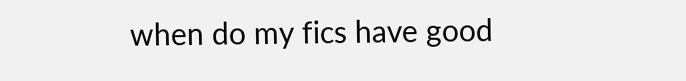when do my fics have good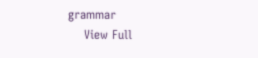grammar
    View Full